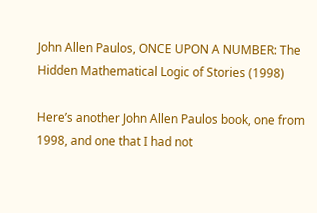John Allen Paulos, ONCE UPON A NUMBER: The Hidden Mathematical Logic of Stories (1998)

Here’s another John Allen Paulos book, one from 1998, and one that I had not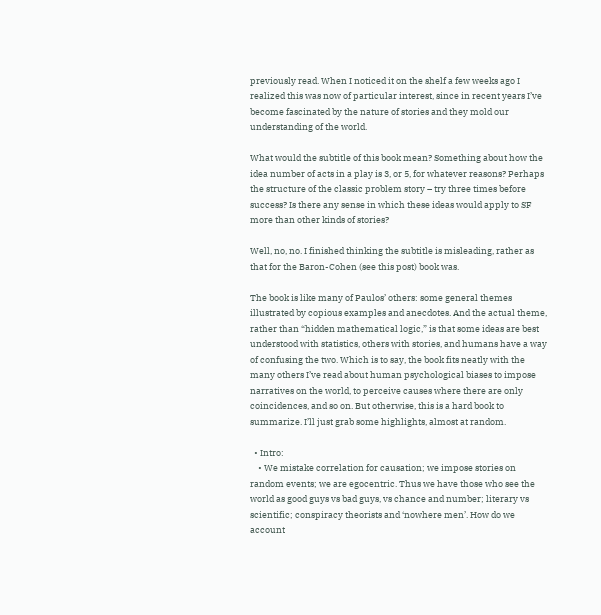previously read. When I noticed it on the shelf a few weeks ago I realized this was now of particular interest, since in recent years I’ve become fascinated by the nature of stories and they mold our understanding of the world.

What would the subtitle of this book mean? Something about how the idea number of acts in a play is 3, or 5, for whatever reasons? Perhaps the structure of the classic problem story – try three times before success? Is there any sense in which these ideas would apply to SF more than other kinds of stories?

Well, no, no. I finished thinking the subtitle is misleading, rather as that for the Baron-Cohen (see this post) book was.

The book is like many of Paulos’ others: some general themes illustrated by copious examples and anecdotes. And the actual theme, rather than “hidden mathematical logic,” is that some ideas are best understood with statistics, others with stories, and humans have a way of confusing the two. Which is to say, the book fits neatly with the many others I’ve read about human psychological biases to impose narratives on the world, to perceive causes where there are only coincidences, and so on. But otherwise, this is a hard book to summarize. I’ll just grab some highlights, almost at random.

  • Intro:
    • We mistake correlation for causation; we impose stories on random events; we are egocentric. Thus we have those who see the world as good guys vs bad guys, vs chance and number; literary vs scientific; conspiracy theorists and ‘nowhere men’. How do we account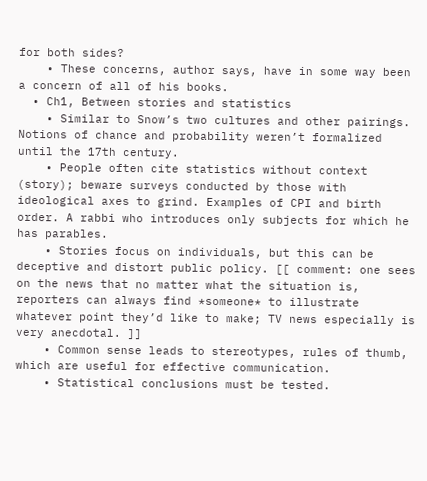for both sides?
    • These concerns, author says, have in some way been a concern of all of his books.
  • Ch1, Between stories and statistics
    • Similar to Snow’s two cultures and other pairings. Notions of chance and probability weren’t formalized until the 17th century.
    • People often cite statistics without context (story); beware surveys conducted by those with ideological axes to grind. Examples of CPI and birth order. A rabbi who introduces only subjects for which he has parables.
    • Stories focus on individuals, but this can be deceptive and distort public policy. [[ comment: one sees on the news that no matter what the situation is, reporters can always find *someone* to illustrate whatever point they’d like to make; TV news especially is very anecdotal. ]]
    • Common sense leads to stereotypes, rules of thumb, which are useful for effective communication.
    • Statistical conclusions must be tested.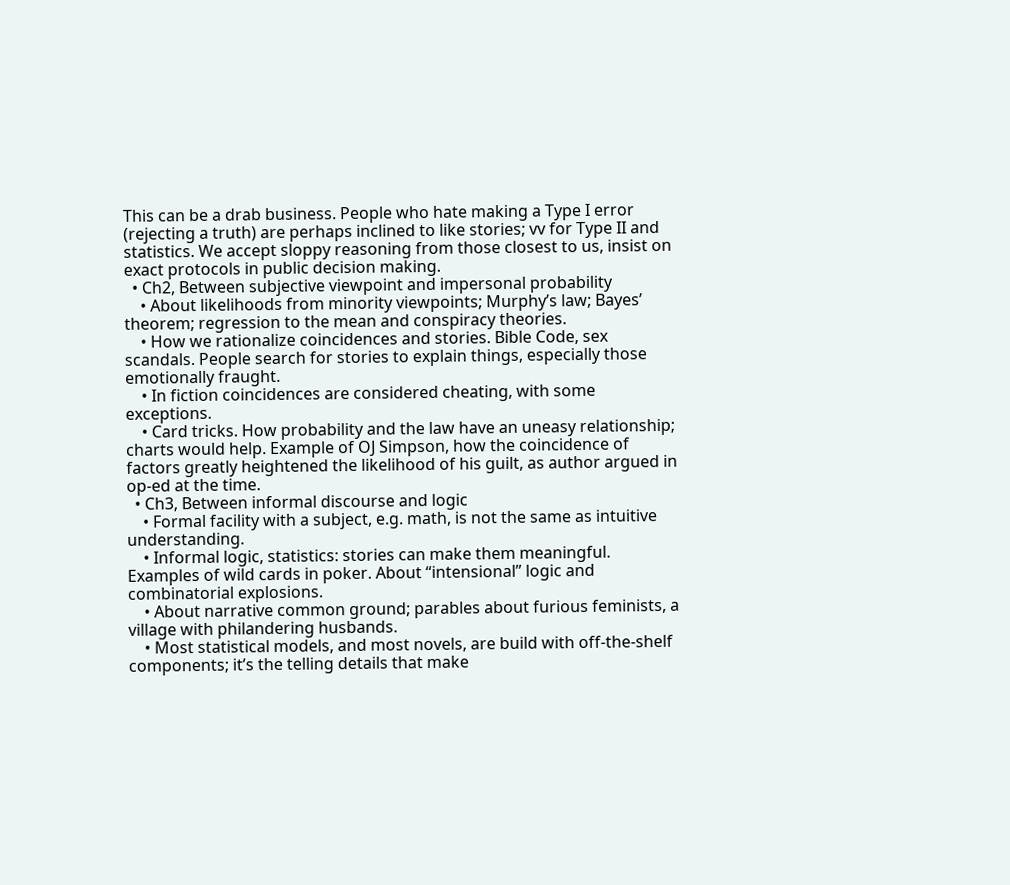This can be a drab business. People who hate making a Type I error (rejecting a truth) are perhaps inclined to like stories; vv for Type II and statistics. We accept sloppy reasoning from those closest to us, insist on exact protocols in public decision making.
  • Ch2, Between subjective viewpoint and impersonal probability
    • About likelihoods from minority viewpoints; Murphy’s law; Bayes’ theorem; regression to the mean and conspiracy theories.
    • How we rationalize coincidences and stories. Bible Code, sex scandals. People search for stories to explain things, especially those emotionally fraught.
    • In fiction coincidences are considered cheating, with some exceptions.
    • Card tricks. How probability and the law have an uneasy relationship; charts would help. Example of OJ Simpson, how the coincidence of factors greatly heightened the likelihood of his guilt, as author argued in op-ed at the time.
  • Ch3, Between informal discourse and logic
    • Formal facility with a subject, e.g. math, is not the same as intuitive understanding.
    • Informal logic, statistics: stories can make them meaningful. Examples of wild cards in poker. About “intensional” logic and combinatorial explosions.
    • About narrative common ground; parables about furious feminists, a village with philandering husbands.
    • Most statistical models, and most novels, are build with off-the-shelf components; it’s the telling details that make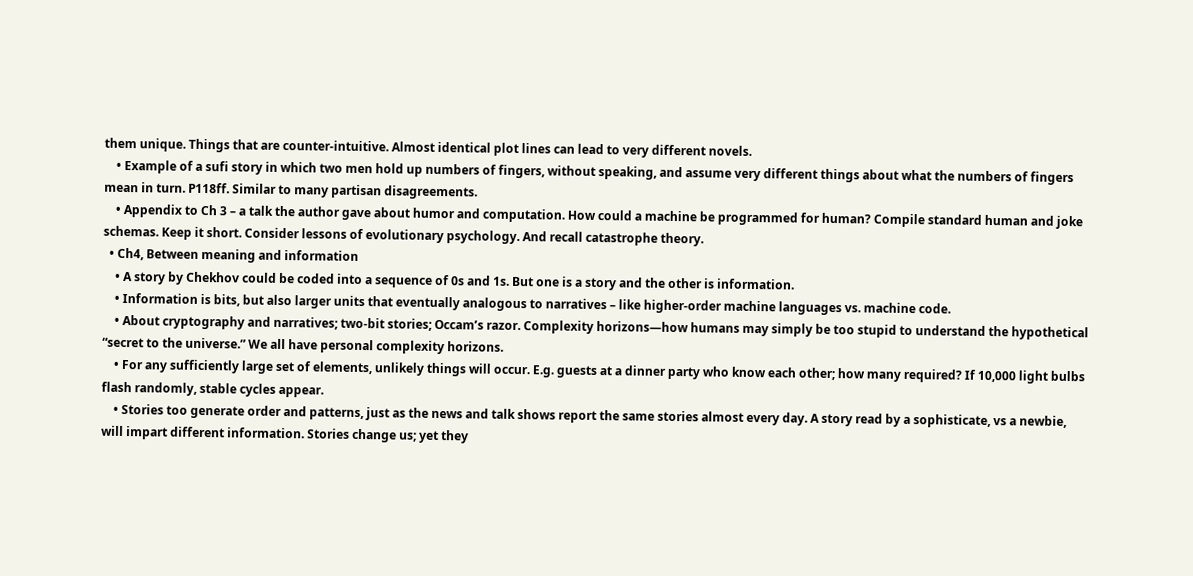them unique. Things that are counter-intuitive. Almost identical plot lines can lead to very different novels.
    • Example of a sufi story in which two men hold up numbers of fingers, without speaking, and assume very different things about what the numbers of fingers mean in turn. P118ff. Similar to many partisan disagreements.
    • Appendix to Ch 3 – a talk the author gave about humor and computation. How could a machine be programmed for human? Compile standard human and joke schemas. Keep it short. Consider lessons of evolutionary psychology. And recall catastrophe theory.
  • Ch4, Between meaning and information
    • A story by Chekhov could be coded into a sequence of 0s and 1s. But one is a story and the other is information.
    • Information is bits, but also larger units that eventually analogous to narratives – like higher-order machine languages vs. machine code.
    • About cryptography and narratives; two-bit stories; Occam’s razor. Complexity horizons—how humans may simply be too stupid to understand the hypothetical “secret to the universe.” We all have personal complexity horizons.
    • For any sufficiently large set of elements, unlikely things will occur. E.g. guests at a dinner party who know each other; how many required? If 10,000 light bulbs flash randomly, stable cycles appear.
    • Stories too generate order and patterns, just as the news and talk shows report the same stories almost every day. A story read by a sophisticate, vs a newbie, will impart different information. Stories change us; yet they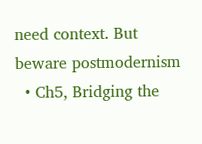need context. But beware postmodernism
  • Ch5, Bridging the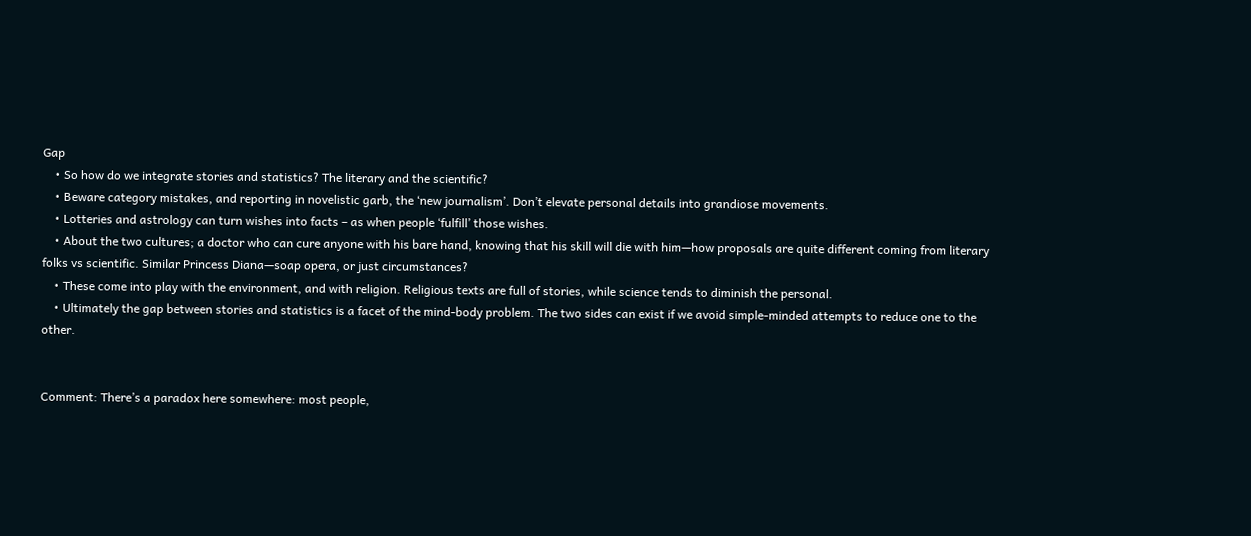Gap
    • So how do we integrate stories and statistics? The literary and the scientific?
    • Beware category mistakes, and reporting in novelistic garb, the ‘new journalism’. Don’t elevate personal details into grandiose movements.
    • Lotteries and astrology can turn wishes into facts – as when people ‘fulfill’ those wishes.
    • About the two cultures; a doctor who can cure anyone with his bare hand, knowing that his skill will die with him—how proposals are quite different coming from literary folks vs scientific. Similar Princess Diana—soap opera, or just circumstances?
    • These come into play with the environment, and with religion. Religious texts are full of stories, while science tends to diminish the personal.
    • Ultimately the gap between stories and statistics is a facet of the mind-body problem. The two sides can exist if we avoid simple-minded attempts to reduce one to the other.


Comment: There’s a paradox here somewhere: most people,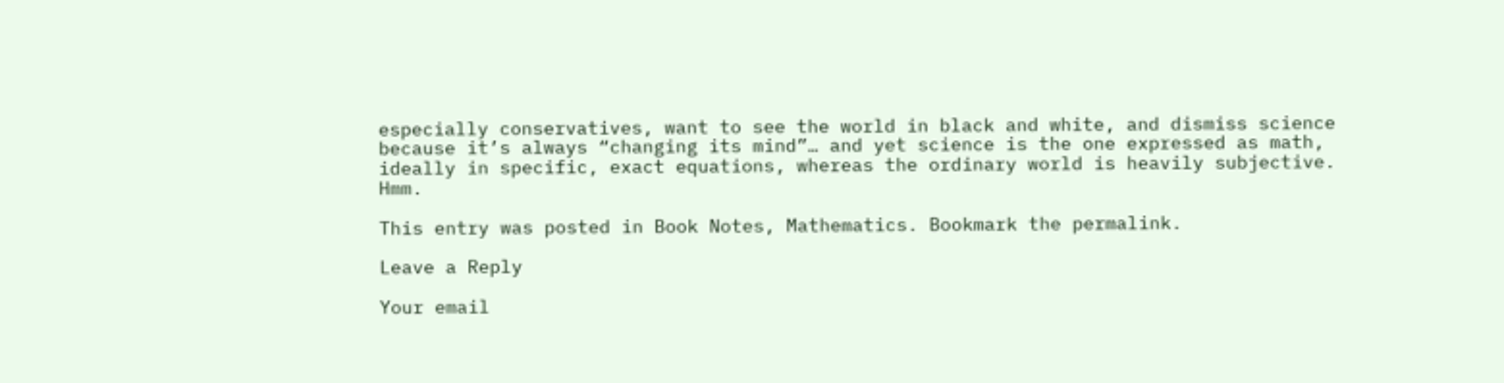especially conservatives, want to see the world in black and white, and dismiss science because it’s always “changing its mind”… and yet science is the one expressed as math, ideally in specific, exact equations, whereas the ordinary world is heavily subjective. Hmm.

This entry was posted in Book Notes, Mathematics. Bookmark the permalink.

Leave a Reply

Your email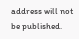address will not be published.